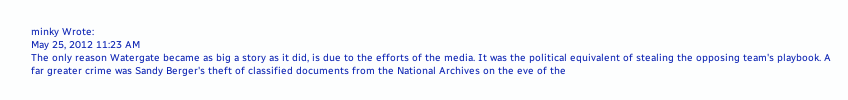minky Wrote:
May 25, 2012 11:23 AM
The only reason Watergate became as big a story as it did, is due to the efforts of the media. It was the political equivalent of stealing the opposing team's playbook. A far greater crime was Sandy Berger's theft of classified documents from the National Archives on the eve of the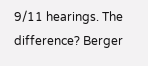9/11 hearings. The difference? Berger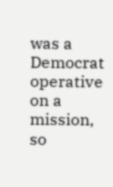was a Democrat operative on a mission, so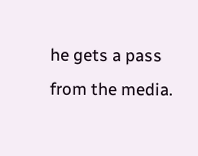he gets a pass from the media.